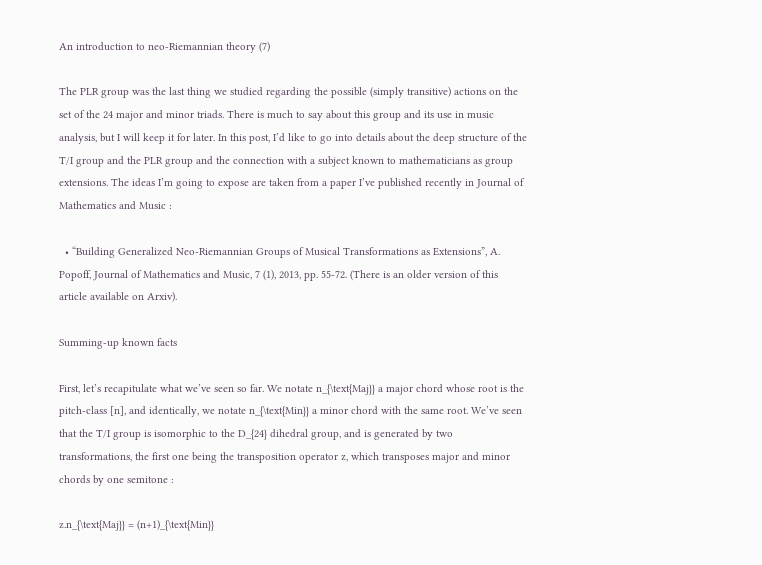An introduction to neo-Riemannian theory (7)

The PLR group was the last thing we studied regarding the possible (simply transitive) actions on the set of the 24 major and minor triads. There is much to say about this group and its use in music analysis, but I will keep it for later. In this post, I’d like to go into details about the deep structure of the T/I group and the PLR group and the connection with a subject known to mathematicians as group extensions. The ideas I’m going to expose are taken from a paper I’ve published recently in Journal of Mathematics and Music :

  • “Building Generalized Neo-Riemannian Groups of Musical Transformations as Extensions”, A. Popoff, Journal of Mathematics and Music, 7 (1), 2013, pp. 55-72. (There is an older version of this article available on Arxiv).

Summing-up known facts

First, let’s recapitulate what we’ve seen so far. We notate n_{\text{Maj}} a major chord whose root is the pitch-class [n], and identically, we notate n_{\text{Min}} a minor chord with the same root. We’ve seen that the T/I group is isomorphic to the D_{24} dihedral group, and is generated by two transformations, the first one being the transposition operator z, which transposes major and minor chords by one semitone :

z.n_{\text{Maj}} = (n+1)_{\text{Min}}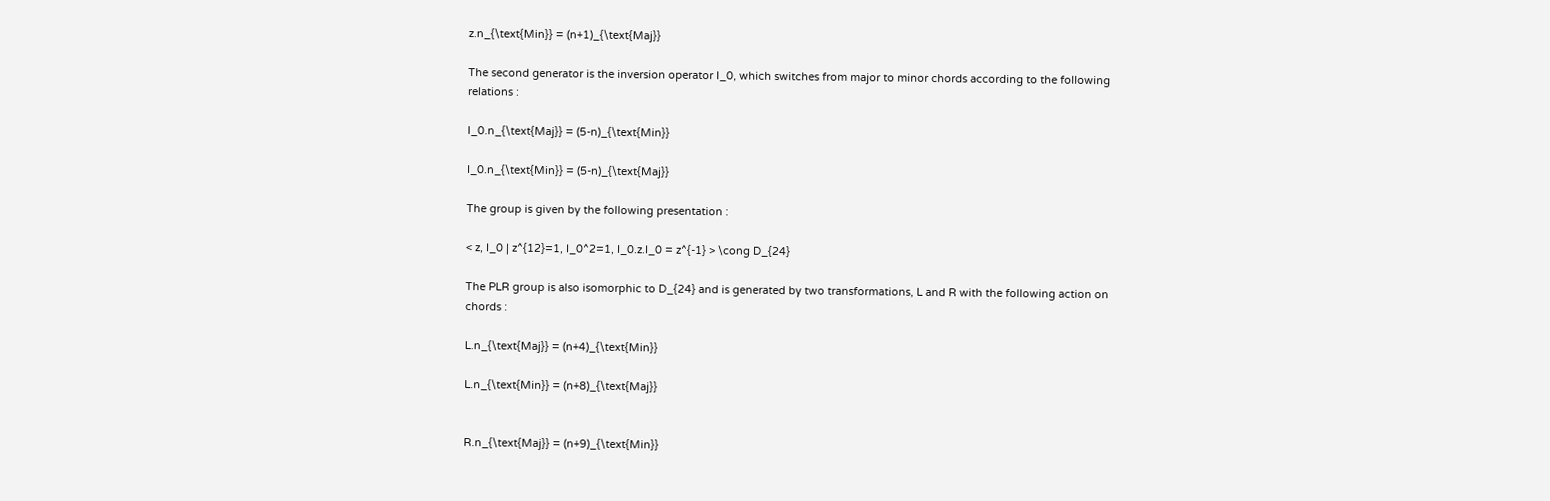z.n_{\text{Min}} = (n+1)_{\text{Maj}}

The second generator is the inversion operator I_0, which switches from major to minor chords according to the following relations :

I_0.n_{\text{Maj}} = (5-n)_{\text{Min}}

I_0.n_{\text{Min}} = (5-n)_{\text{Maj}}

The group is given by the following presentation :

< z, I_0 | z^{12}=1, I_0^2=1, I_0.z.I_0 = z^{-1} > \cong D_{24}

The PLR group is also isomorphic to D_{24} and is generated by two transformations, L and R with the following action on chords :

L.n_{\text{Maj}} = (n+4)_{\text{Min}}

L.n_{\text{Min}} = (n+8)_{\text{Maj}}


R.n_{\text{Maj}} = (n+9)_{\text{Min}}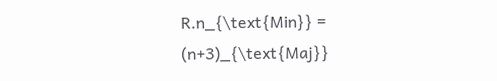R.n_{\text{Min}} = (n+3)_{\text{Maj}}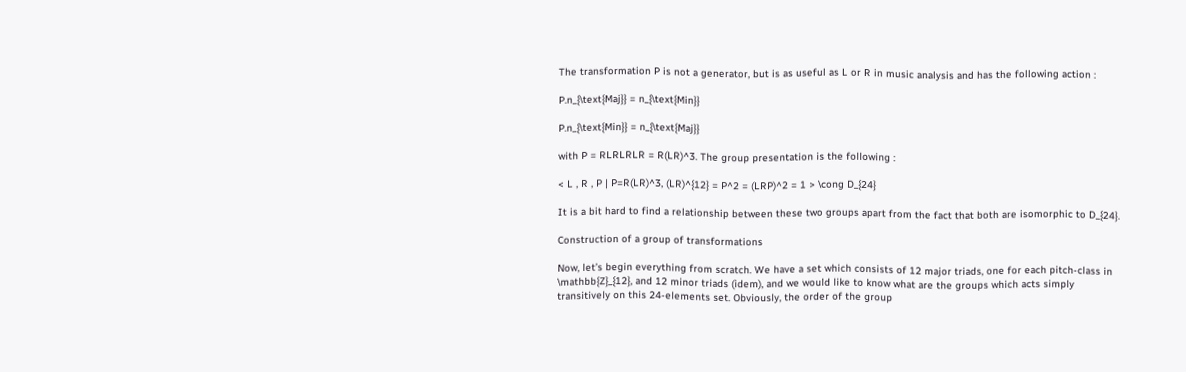The transformation P is not a generator, but is as useful as L or R in music analysis and has the following action :

P.n_{\text{Maj}} = n_{\text{Min}}

P.n_{\text{Min}} = n_{\text{Maj}}

with P = RLRLRLR = R(LR)^3. The group presentation is the following :

< L , R , P | P=R(LR)^3, (LR)^{12} = P^2 = (LRP)^2 = 1 > \cong D_{24}

It is a bit hard to find a relationship between these two groups apart from the fact that both are isomorphic to D_{24}.

Construction of a group of transformations

Now, let’s begin everything from scratch. We have a set which consists of 12 major triads, one for each pitch-class in \mathbb{Z}_{12}, and 12 minor triads (idem), and we would like to know what are the groups which acts simply transitively on this 24-elements set. Obviously, the order of the group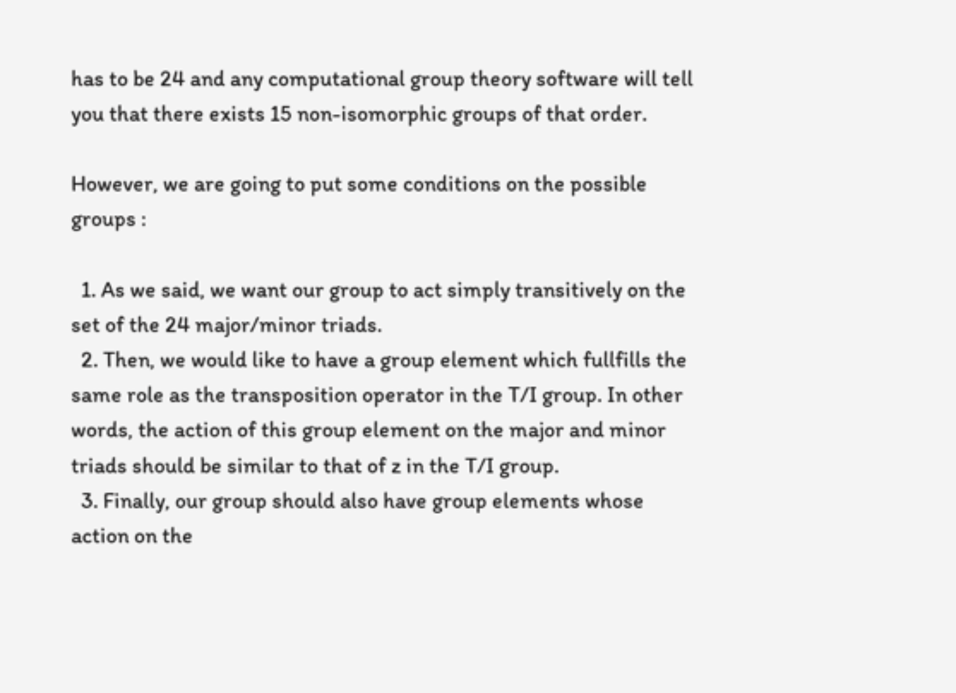has to be 24 and any computational group theory software will tell you that there exists 15 non-isomorphic groups of that order.

However, we are going to put some conditions on the possible groups :

  1. As we said, we want our group to act simply transitively on the set of the 24 major/minor triads.
  2. Then, we would like to have a group element which fullfills the same role as the transposition operator in the T/I group. In other words, the action of this group element on the major and minor triads should be similar to that of z in the T/I group.
  3. Finally, our group should also have group elements whose action on the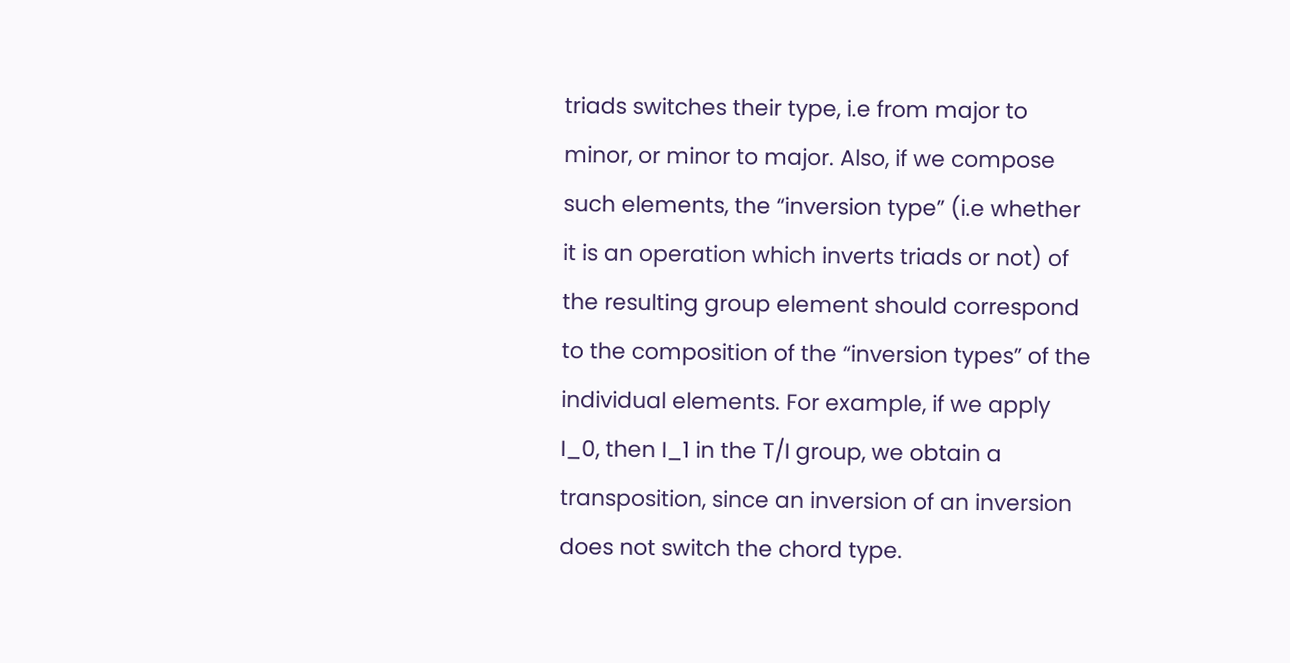triads switches their type, i.e from major to minor, or minor to major. Also, if we compose such elements, the “inversion type” (i.e whether it is an operation which inverts triads or not) of the resulting group element should correspond to the composition of the “inversion types” of the individual elements. For example, if we apply I_0, then I_1 in the T/I group, we obtain a transposition, since an inversion of an inversion does not switch the chord type.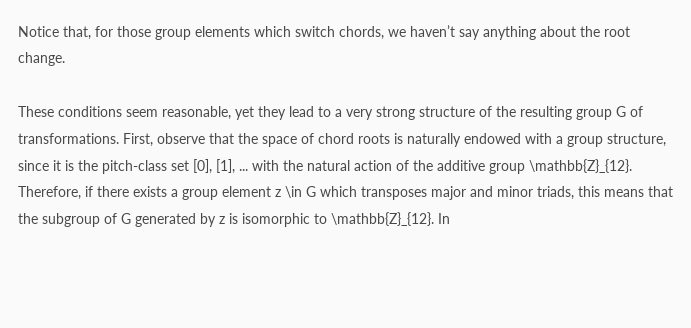Notice that, for those group elements which switch chords, we haven’t say anything about the root change.

These conditions seem reasonable, yet they lead to a very strong structure of the resulting group G of transformations. First, observe that the space of chord roots is naturally endowed with a group structure, since it is the pitch-class set [0], [1], ... with the natural action of the additive group \mathbb{Z}_{12}. Therefore, if there exists a group element z \in G which transposes major and minor triads, this means that the subgroup of G generated by z is isomorphic to \mathbb{Z}_{12}. In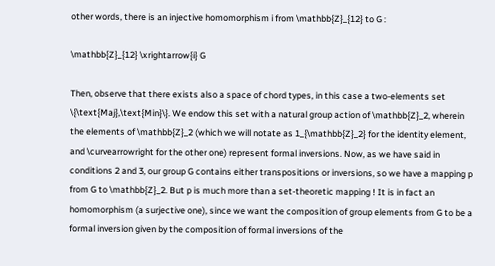other words, there is an injective homomorphism i from \mathbb{Z}_{12} to G :

\mathbb{Z}_{12} \xrightarrow{i} G

Then, observe that there exists also a space of chord types, in this case a two-elements set \{\text{Maj},\text{Min}\}. We endow this set with a natural group action of \mathbb{Z}_2, wherein the elements of \mathbb{Z}_2 (which we will notate as 1_{\mathbb{Z}_2} for the identity element, and \curvearrowright for the other one) represent formal inversions. Now, as we have said in conditions 2 and 3, our group G contains either transpositions or inversions, so we have a mapping p from G to \mathbb{Z}_2. But p is much more than a set-theoretic mapping ! It is in fact an homomorphism (a surjective one), since we want the composition of group elements from G to be a formal inversion given by the composition of formal inversions of the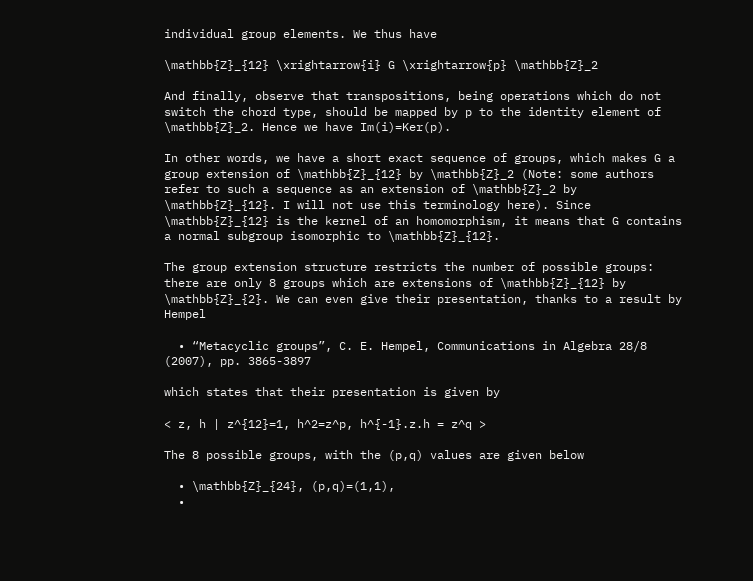individual group elements. We thus have

\mathbb{Z}_{12} \xrightarrow{i} G \xrightarrow{p} \mathbb{Z}_2

And finally, observe that transpositions, being operations which do not switch the chord type, should be mapped by p to the identity element of \mathbb{Z}_2. Hence we have Im(i)=Ker(p).

In other words, we have a short exact sequence of groups, which makes G a group extension of \mathbb{Z}_{12} by \mathbb{Z}_2 (Note: some authors refer to such a sequence as an extension of \mathbb{Z}_2 by \mathbb{Z}_{12}. I will not use this terminology here). Since \mathbb{Z}_{12} is the kernel of an homomorphism, it means that G contains a normal subgroup isomorphic to \mathbb{Z}_{12}.

The group extension structure restricts the number of possible groups: there are only 8 groups which are extensions of \mathbb{Z}_{12} by \mathbb{Z}_{2}. We can even give their presentation, thanks to a result by Hempel

  • “Metacyclic groups”, C. E. Hempel, Communications in Algebra 28/8 (2007), pp. 3865-3897

which states that their presentation is given by

< z, h | z^{12}=1, h^2=z^p, h^{-1}.z.h = z^q >

The 8 possible groups, with the (p,q) values are given below

  • \mathbb{Z}_{24}, (p,q)=(1,1),
  •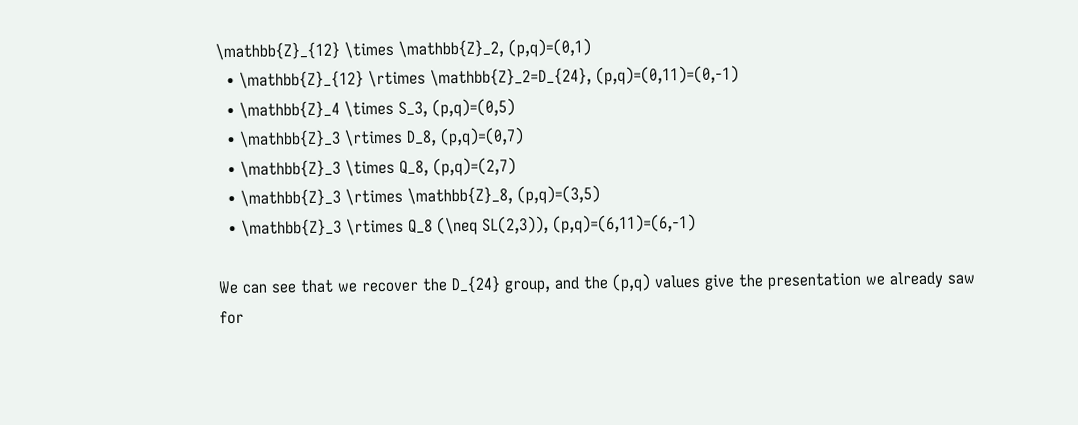\mathbb{Z}_{12} \times \mathbb{Z}_2, (p,q)=(0,1)
  • \mathbb{Z}_{12} \rtimes \mathbb{Z}_2=D_{24}, (p,q)=(0,11)=(0,-1)
  • \mathbb{Z}_4 \times S_3, (p,q)=(0,5)
  • \mathbb{Z}_3 \rtimes D_8, (p,q)=(0,7)
  • \mathbb{Z}_3 \times Q_8, (p,q)=(2,7)
  • \mathbb{Z}_3 \rtimes \mathbb{Z}_8, (p,q)=(3,5)
  • \mathbb{Z}_3 \rtimes Q_8 (\neq SL(2,3)), (p,q)=(6,11)=(6,-1)

We can see that we recover the D_{24} group, and the (p,q) values give the presentation we already saw for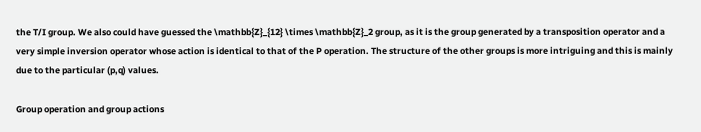the T/I group. We also could have guessed the \mathbb{Z}_{12} \times \mathbb{Z}_2 group, as it is the group generated by a transposition operator and a very simple inversion operator whose action is identical to that of the P operation. The structure of the other groups is more intriguing and this is mainly due to the particular (p,q) values.

Group operation and group actions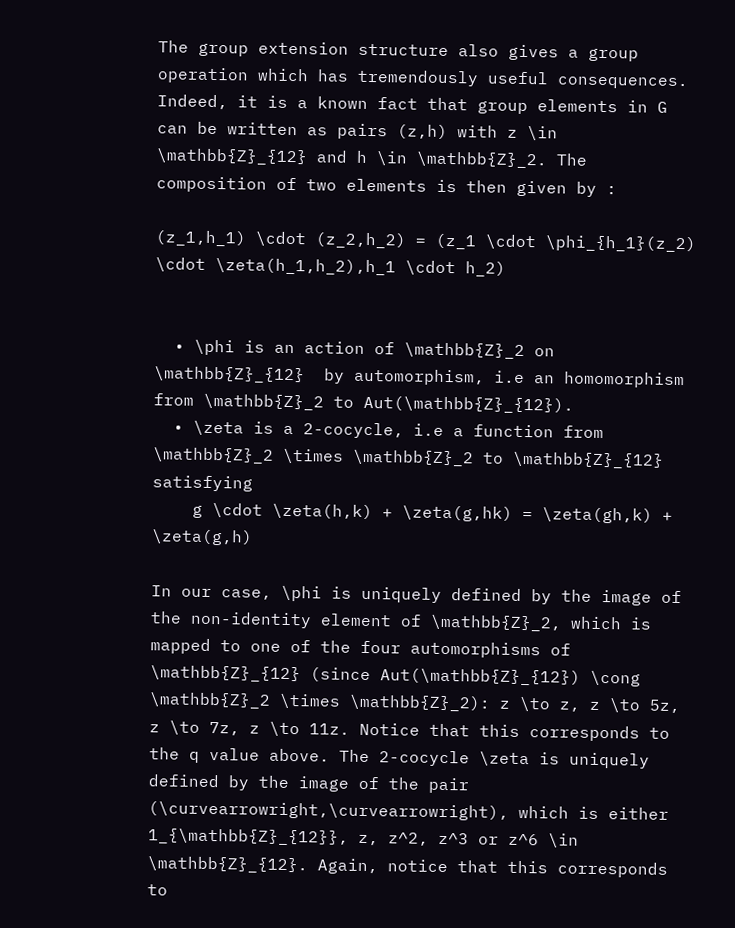The group extension structure also gives a group operation which has tremendously useful consequences. Indeed, it is a known fact that group elements in G can be written as pairs (z,h) with z \in \mathbb{Z}_{12} and h \in \mathbb{Z}_2. The composition of two elements is then given by :

(z_1,h_1) \cdot (z_2,h_2) = (z_1 \cdot \phi_{h_1}(z_2) \cdot \zeta(h_1,h_2),h_1 \cdot h_2)


  • \phi is an action of \mathbb{Z}_2 on \mathbb{Z}_{12}  by automorphism, i.e an homomorphism from \mathbb{Z}_2 to Aut(\mathbb{Z}_{12}).
  • \zeta is a 2-cocycle, i.e a function from \mathbb{Z}_2 \times \mathbb{Z}_2 to \mathbb{Z}_{12} satisfying
    g \cdot \zeta(h,k) + \zeta(g,hk) = \zeta(gh,k) + \zeta(g,h)

In our case, \phi is uniquely defined by the image of the non-identity element of \mathbb{Z}_2, which is mapped to one of the four automorphisms of \mathbb{Z}_{12} (since Aut(\mathbb{Z}_{12}) \cong \mathbb{Z}_2 \times \mathbb{Z}_2): z \to z, z \to 5z, z \to 7z, z \to 11z. Notice that this corresponds to the q value above. The 2-cocycle \zeta is uniquely defined by the image of the pair (\curvearrowright,\curvearrowright), which is either 1_{\mathbb{Z}_{12}}, z, z^2, z^3 or z^6 \in \mathbb{Z}_{12}. Again, notice that this corresponds to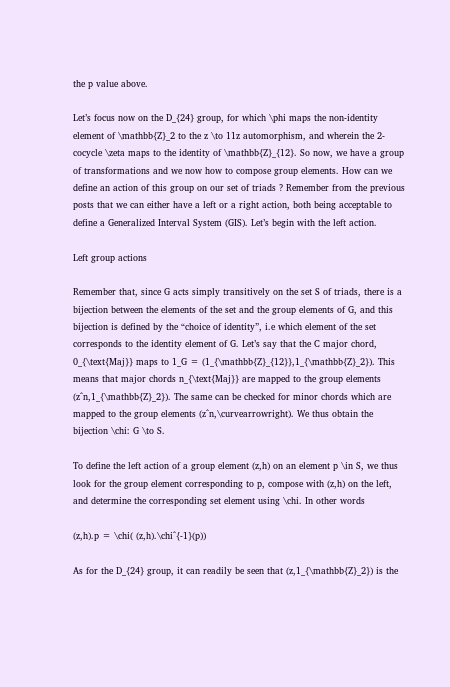the p value above.

Let’s focus now on the D_{24} group, for which \phi maps the non-identity element of \mathbb{Z}_2 to the z \to 11z automorphism, and wherein the 2-cocycle \zeta maps to the identity of \mathbb{Z}_{12}. So now, we have a group of transformations and we now how to compose group elements. How can we define an action of this group on our set of triads ? Remember from the previous posts that we can either have a left or a right action, both being acceptable to define a Generalized Interval System (GIS). Let’s begin with the left action.

Left group actions

Remember that, since G acts simply transitively on the set S of triads, there is a bijection between the elements of the set and the group elements of G, and this bijection is defined by the “choice of identity”, i.e which element of the set corresponds to the identity element of G. Let’s say that the C major chord, 0_{\text{Maj}} maps to 1_G = (1_{\mathbb{Z}_{12}},1_{\mathbb{Z}_2}). This means that major chords n_{\text{Maj}} are mapped to the group elements (z^n,1_{\mathbb{Z}_2}). The same can be checked for minor chords which are mapped to the group elements (z^n,\curvearrowright). We thus obtain the bijection \chi: G \to S.

To define the left action of a group element (z,h) on an element p \in S, we thus look for the group element corresponding to p, compose with (z,h) on the left, and determine the corresponding set element using \chi. In other words

(z,h).p = \chi( (z,h).\chi^{-1}(p))

As for the D_{24} group, it can readily be seen that (z,1_{\mathbb{Z}_2}) is the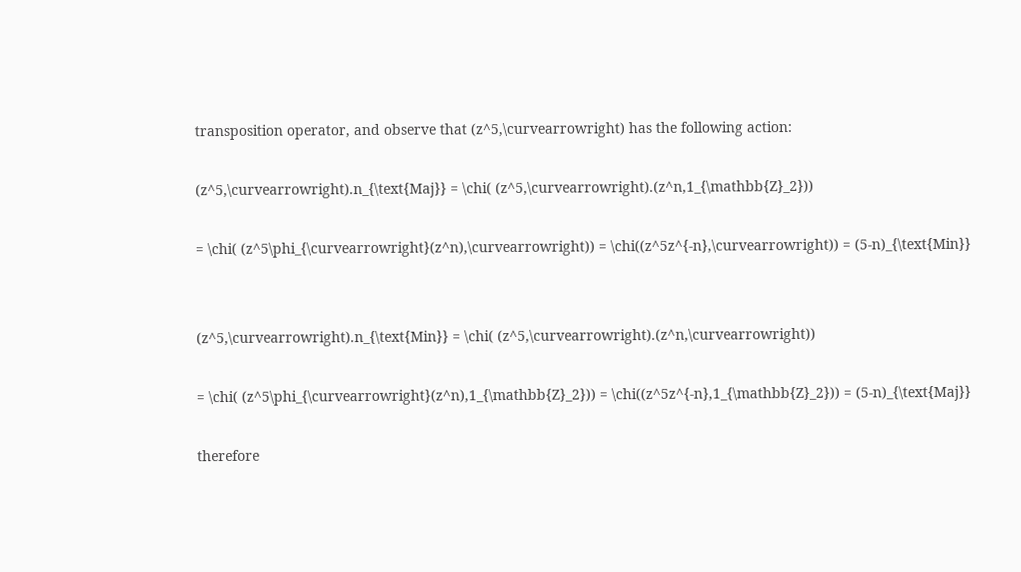transposition operator, and observe that (z^5,\curvearrowright) has the following action:

(z^5,\curvearrowright).n_{\text{Maj}} = \chi( (z^5,\curvearrowright).(z^n,1_{\mathbb{Z}_2}))

= \chi( (z^5\phi_{\curvearrowright}(z^n),\curvearrowright)) = \chi((z^5z^{-n},\curvearrowright)) = (5-n)_{\text{Min}}


(z^5,\curvearrowright).n_{\text{Min}} = \chi( (z^5,\curvearrowright).(z^n,\curvearrowright))

= \chi( (z^5\phi_{\curvearrowright}(z^n),1_{\mathbb{Z}_2})) = \chi((z^5z^{-n},1_{\mathbb{Z}_2})) = (5-n)_{\text{Maj}}

therefore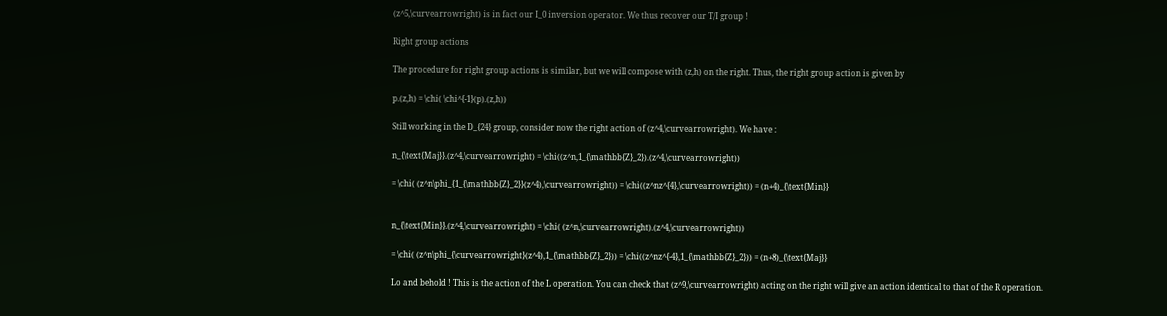(z^5,\curvearrowright) is in fact our I_0 inversion operator. We thus recover our T/I group !

Right group actions

The procedure for right group actions is similar, but we will compose with (z,h) on the right. Thus, the right group action is given by

p.(z,h) = \chi( \chi^{-1}(p).(z,h))

Still working in the D_{24} group, consider now the right action of (z^4,\curvearrowright). We have :

n_{\text{Maj}}.(z^4,\curvearrowright) = \chi((z^n,1_{\mathbb{Z}_2}).(z^4,\curvearrowright))

= \chi( (z^n\phi_{1_{\mathbb{Z}_2}}(z^4),\curvearrowright)) = \chi((z^nz^{4},\curvearrowright)) = (n+4)_{\text{Min}}


n_{\text{Min}}.(z^4,\curvearrowright) = \chi( (z^n,\curvearrowright).(z^4,\curvearrowright))

= \chi( (z^n\phi_{\curvearrowright}(z^4),1_{\mathbb{Z}_2})) = \chi((z^nz^{-4},1_{\mathbb{Z}_2})) = (n+8)_{\text{Maj}}

Lo and behold ! This is the action of the L operation. You can check that (z^9,\curvearrowright) acting on the right will give an action identical to that of the R operation.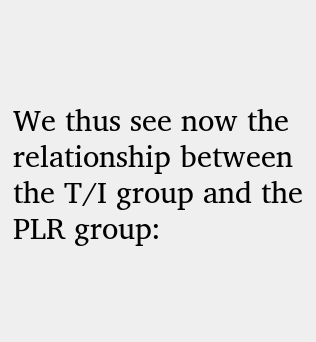We thus see now the relationship between the T/I group and the PLR group: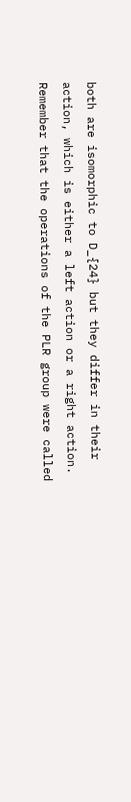both are isomorphic to D_{24} but they differ in their action, which is either a left action or a right action. Remember that the operations of the PLR group were called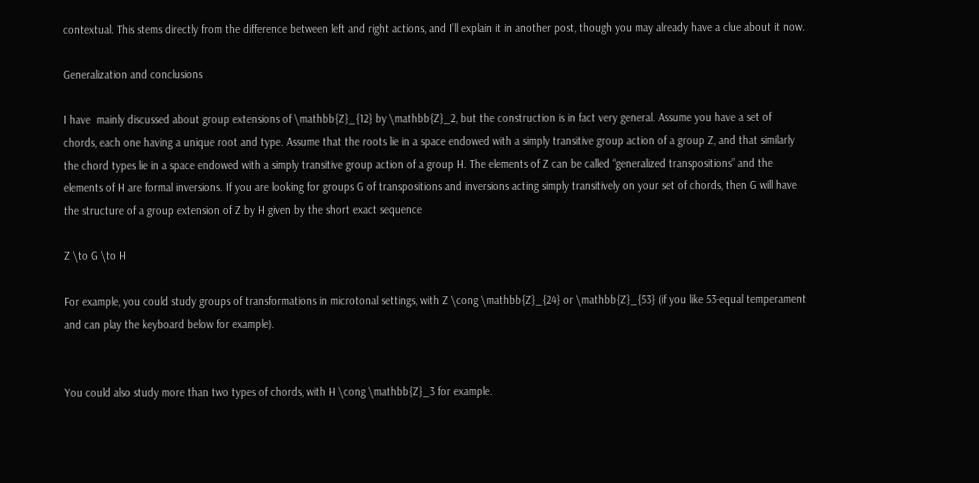contextual. This stems directly from the difference between left and right actions, and I’ll explain it in another post, though you may already have a clue about it now.

Generalization and conclusions

I have  mainly discussed about group extensions of \mathbb{Z}_{12} by \mathbb{Z}_2, but the construction is in fact very general. Assume you have a set of chords, each one having a unique root and type. Assume that the roots lie in a space endowed with a simply transitive group action of a group Z, and that similarly the chord types lie in a space endowed with a simply transitive group action of a group H. The elements of Z can be called “generalized transpositions” and the elements of H are formal inversions. If you are looking for groups G of transpositions and inversions acting simply transitively on your set of chords, then G will have the structure of a group extension of Z by H given by the short exact sequence

Z \to G \to H

For example, you could study groups of transformations in microtonal settings, with Z \cong \mathbb{Z}_{24} or \mathbb{Z}_{53} (if you like 53-equal temperament and can play the keyboard below for example).


You could also study more than two types of chords, with H \cong \mathbb{Z}_3 for example.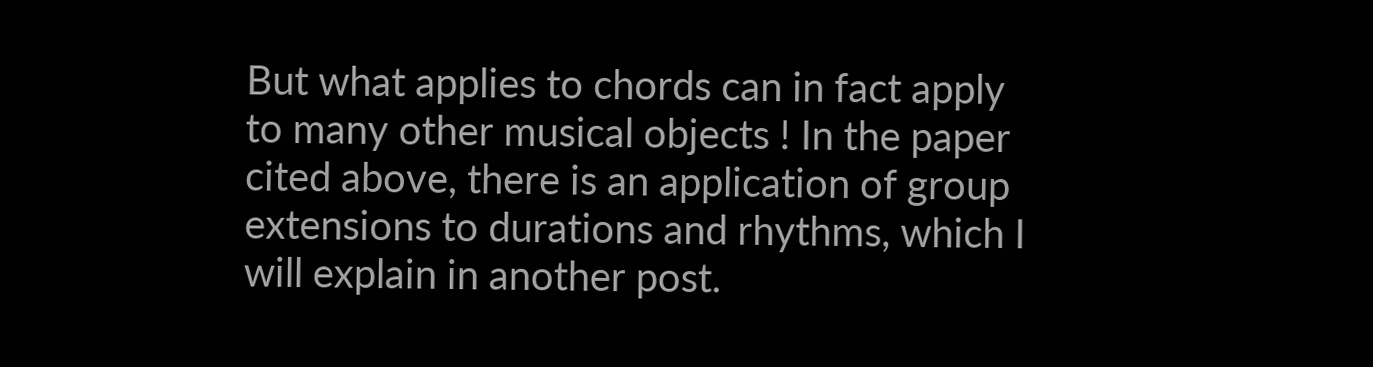But what applies to chords can in fact apply to many other musical objects ! In the paper cited above, there is an application of group extensions to durations and rhythms, which I will explain in another post.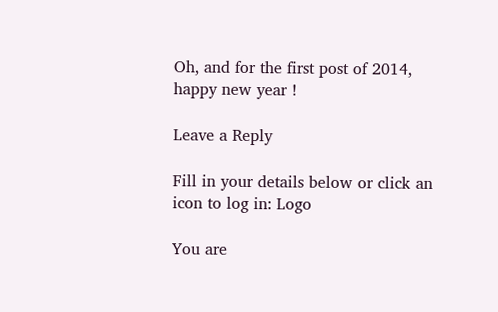Oh, and for the first post of 2014, happy new year !

Leave a Reply

Fill in your details below or click an icon to log in: Logo

You are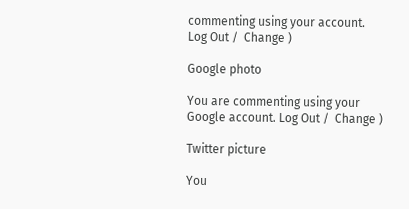commenting using your account. Log Out /  Change )

Google photo

You are commenting using your Google account. Log Out /  Change )

Twitter picture

You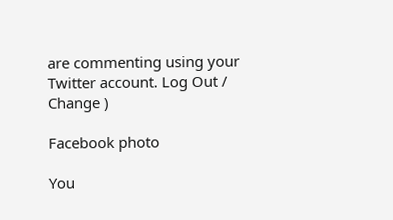are commenting using your Twitter account. Log Out /  Change )

Facebook photo

You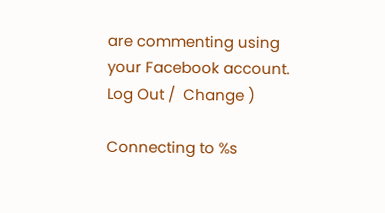are commenting using your Facebook account. Log Out /  Change )

Connecting to %s